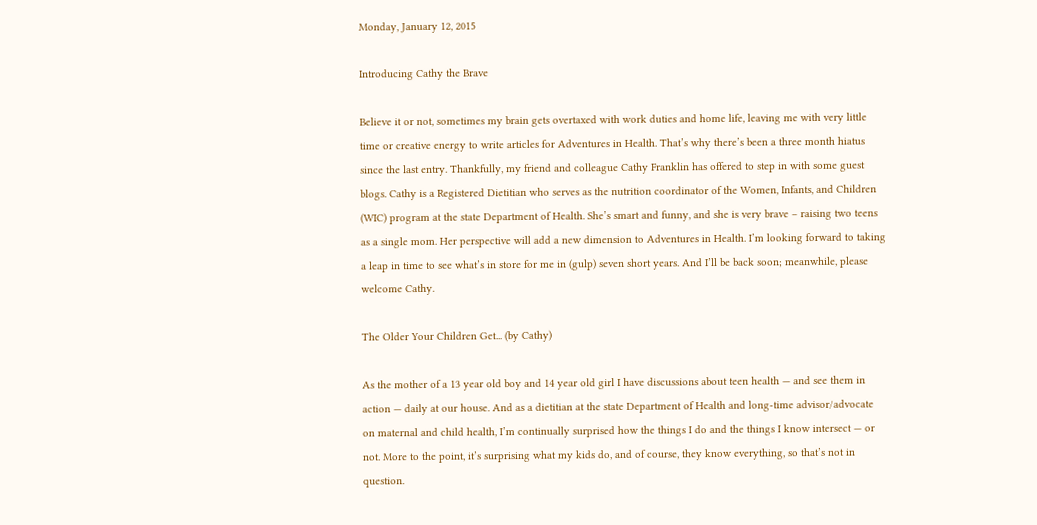Monday, January 12, 2015

Introducing Cathy the Brave

Believe it or not, sometimes my brain gets overtaxed with work duties and home life, leaving me with very little time or creative energy to write articles for Adventures in Health. That’s why there’s been a three month hiatus since the last entry. Thankfully, my friend and colleague Cathy Franklin has offered to step in with some guest blogs. Cathy is a Registered Dietitian who serves as the nutrition coordinator of the Women, Infants, and Children (WIC) program at the state Department of Health. She’s smart and funny, and she is very brave – raising two teens as a single mom. Her perspective will add a new dimension to Adventures in Health. I’m looking forward to taking a leap in time to see what’s in store for me in (gulp) seven short years. And I’ll be back soon; meanwhile, please welcome Cathy.

The Older Your Children Get... (by Cathy)

As the mother of a 13 year old boy and 14 year old girl I have discussions about teen health — and see them in action — daily at our house. And as a dietitian at the state Department of Health and long-time advisor/advocate on maternal and child health, I’m continually surprised how the things I do and the things I know intersect — or not. More to the point, it’s surprising what my kids do, and of course, they know everything, so that’s not in question.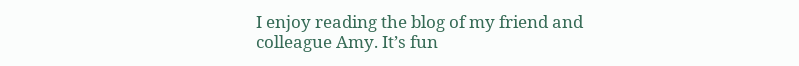I enjoy reading the blog of my friend and colleague Amy. It’s fun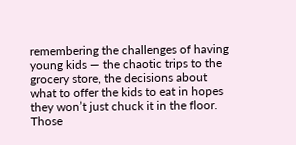remembering the challenges of having young kids — the chaotic trips to the grocery store, the decisions about what to offer the kids to eat in hopes they won’t just chuck it in the floor. Those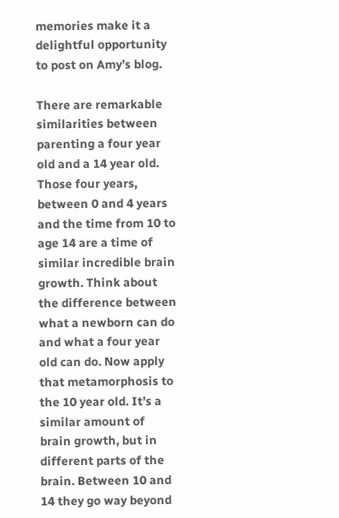memories make it a delightful opportunity to post on Amy’s blog.

There are remarkable similarities between parenting a four year old and a 14 year old. Those four years, between 0 and 4 years and the time from 10 to age 14 are a time of similar incredible brain growth. Think about the difference between what a newborn can do and what a four year old can do. Now apply that metamorphosis to the 10 year old. It’s a similar amount of brain growth, but in different parts of the brain. Between 10 and 14 they go way beyond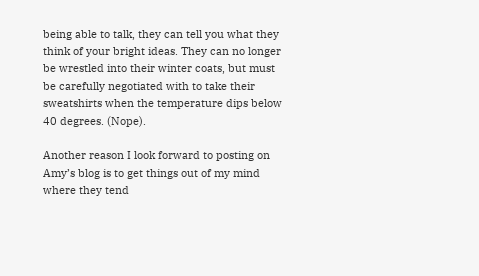being able to talk, they can tell you what they think of your bright ideas. They can no longer be wrestled into their winter coats, but must be carefully negotiated with to take their sweatshirts when the temperature dips below 40 degrees. (Nope).

Another reason I look forward to posting on Amy’s blog is to get things out of my mind where they tend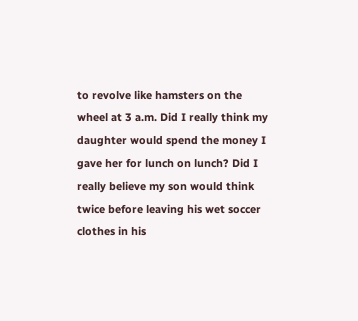to revolve like hamsters on the wheel at 3 a.m. Did I really think my daughter would spend the money I gave her for lunch on lunch? Did I really believe my son would think twice before leaving his wet soccer clothes in his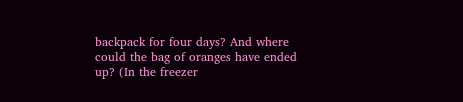backpack for four days? And where could the bag of oranges have ended up? (In the freezer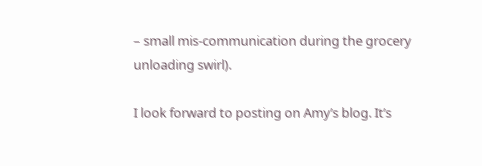– small mis-communication during the grocery unloading swirl).

I look forward to posting on Amy’s blog. It’s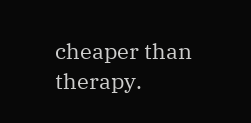cheaper than therapy.